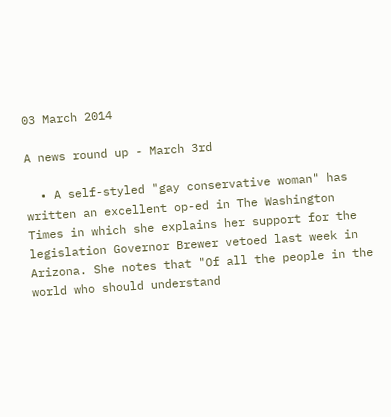03 March 2014

A news round up - March 3rd

  • A self-styled "gay conservative woman" has written an excellent op-ed in The Washington Times in which she explains her support for the legislation Governor Brewer vetoed last week in Arizona. She notes that "Of all the people in the world who should understand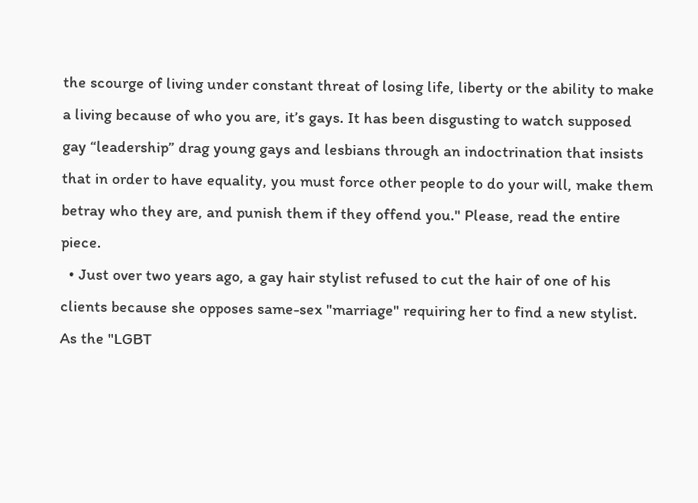the scourge of living under constant threat of losing life, liberty or the ability to make a living because of who you are, it’s gays. It has been disgusting to watch supposed gay “leadership” drag young gays and lesbians through an indoctrination that insists that in order to have equality, you must force other people to do your will, make them betray who they are, and punish them if they offend you." Please, read the entire piece.
  • Just over two years ago, a gay hair stylist refused to cut the hair of one of his clients because she opposes same-sex "marriage" requiring her to find a new stylist. As the "LGBT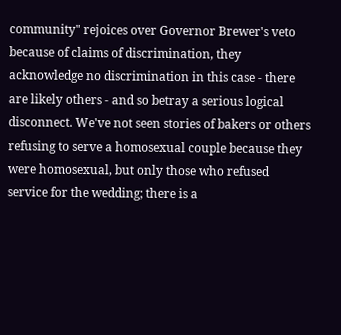community" rejoices over Governor Brewer's veto because of claims of discrimination, they acknowledge no discrimination in this case - there are likely others - and so betray a serious logical disconnect. We've not seen stories of bakers or others refusing to serve a homosexual couple because they were homosexual, but only those who refused service for the wedding; there is a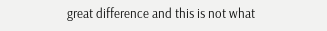great difference and this is not what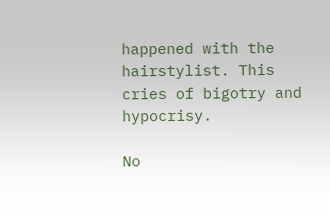happened with the hairstylist. This cries of bigotry and hypocrisy.

No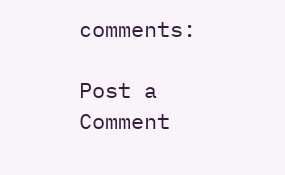comments:

Post a Comment